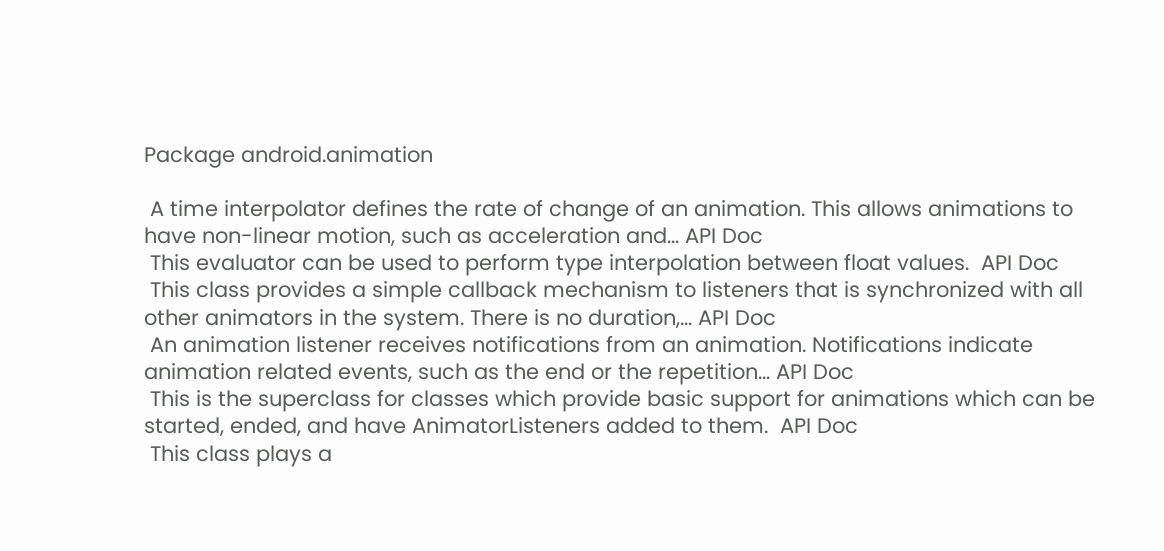Package android.animation

 A time interpolator defines the rate of change of an animation. This allows animations to have non-linear motion, such as acceleration and… API Doc
 This evaluator can be used to perform type interpolation between float values.  API Doc
 This class provides a simple callback mechanism to listeners that is synchronized with all other animators in the system. There is no duration,… API Doc
 An animation listener receives notifications from an animation. Notifications indicate animation related events, such as the end or the repetition… API Doc
 This is the superclass for classes which provide basic support for animations which can be started, ended, and have AnimatorListeners added to them.  API Doc
 This class plays a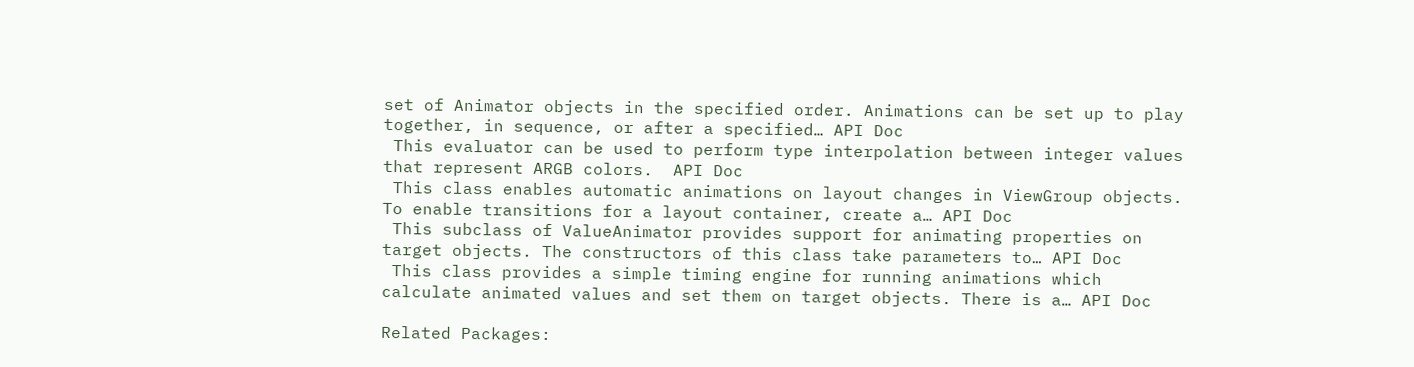set of Animator objects in the specified order. Animations can be set up to play together, in sequence, or after a specified… API Doc
 This evaluator can be used to perform type interpolation between integer values that represent ARGB colors.  API Doc
 This class enables automatic animations on layout changes in ViewGroup objects. To enable transitions for a layout container, create a… API Doc
 This subclass of ValueAnimator provides support for animating properties on target objects. The constructors of this class take parameters to… API Doc
 This class provides a simple timing engine for running animations which calculate animated values and set them on target objects. There is a… API Doc

Related Packages: